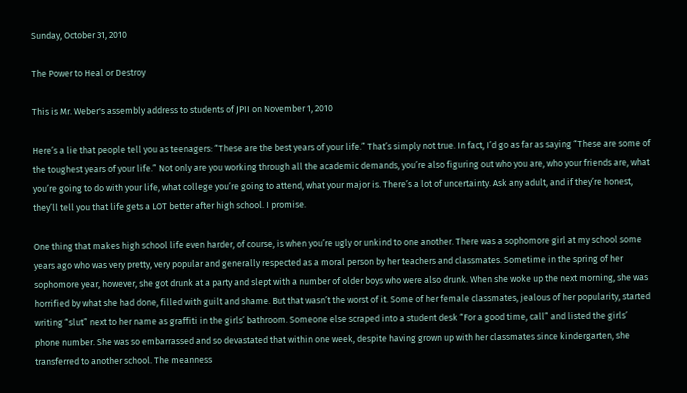Sunday, October 31, 2010

The Power to Heal or Destroy

This is Mr. Weber's assembly address to students of JPII on November 1, 2010

Here’s a lie that people tell you as teenagers: “These are the best years of your life.” That’s simply not true. In fact, I’d go as far as saying “These are some of the toughest years of your life.” Not only are you working through all the academic demands, you’re also figuring out who you are, who your friends are, what you’re going to do with your life, what college you’re going to attend, what your major is. There’s a lot of uncertainty. Ask any adult, and if they’re honest, they’ll tell you that life gets a LOT better after high school. I promise.

One thing that makes high school life even harder, of course, is when you’re ugly or unkind to one another. There was a sophomore girl at my school some years ago who was very pretty, very popular and generally respected as a moral person by her teachers and classmates. Sometime in the spring of her sophomore year, however, she got drunk at a party and slept with a number of older boys who were also drunk. When she woke up the next morning, she was horrified by what she had done, filled with guilt and shame. But that wasn’t the worst of it. Some of her female classmates, jealous of her popularity, started writing “slut” next to her name as graffiti in the girls’ bathroom. Someone else scraped into a student desk “For a good time, call” and listed the girls’ phone number. She was so embarrassed and so devastated that within one week, despite having grown up with her classmates since kindergarten, she transferred to another school. The meanness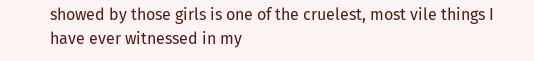showed by those girls is one of the cruelest, most vile things I have ever witnessed in my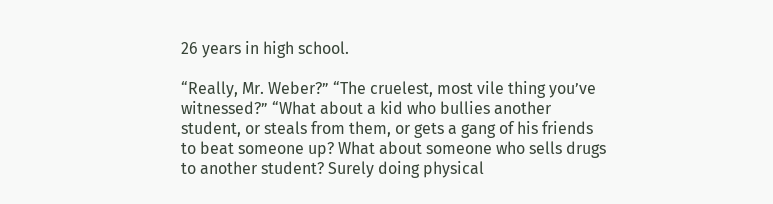26 years in high school.

“Really, Mr. Weber?” “The cruelest, most vile thing you’ve witnessed?” “What about a kid who bullies another student, or steals from them, or gets a gang of his friends to beat someone up? What about someone who sells drugs to another student? Surely doing physical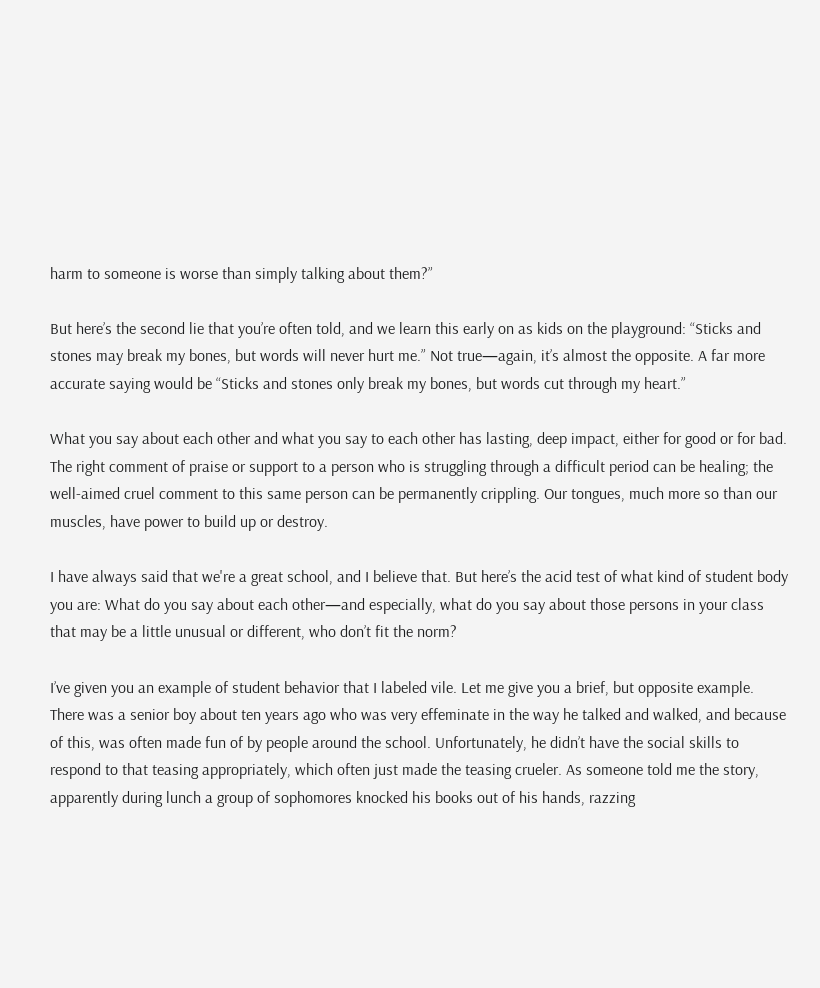harm to someone is worse than simply talking about them?”

But here’s the second lie that you’re often told, and we learn this early on as kids on the playground: “Sticks and stones may break my bones, but words will never hurt me.” Not true—again, it’s almost the opposite. A far more accurate saying would be “Sticks and stones only break my bones, but words cut through my heart.”

What you say about each other and what you say to each other has lasting, deep impact, either for good or for bad. The right comment of praise or support to a person who is struggling through a difficult period can be healing; the well-aimed cruel comment to this same person can be permanently crippling. Our tongues, much more so than our muscles, have power to build up or destroy.

I have always said that we're a great school, and I believe that. But here’s the acid test of what kind of student body you are: What do you say about each other—and especially, what do you say about those persons in your class that may be a little unusual or different, who don’t fit the norm?

I’ve given you an example of student behavior that I labeled vile. Let me give you a brief, but opposite example. There was a senior boy about ten years ago who was very effeminate in the way he talked and walked, and because of this, was often made fun of by people around the school. Unfortunately, he didn’t have the social skills to respond to that teasing appropriately, which often just made the teasing crueler. As someone told me the story, apparently during lunch a group of sophomores knocked his books out of his hands, razzing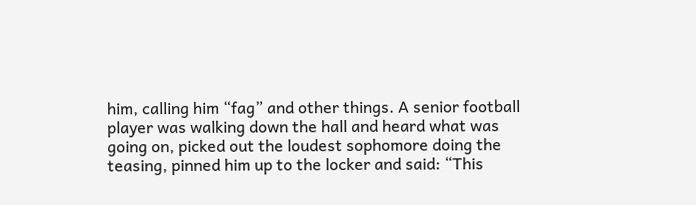him, calling him “fag” and other things. A senior football player was walking down the hall and heard what was going on, picked out the loudest sophomore doing the teasing, pinned him up to the locker and said: “This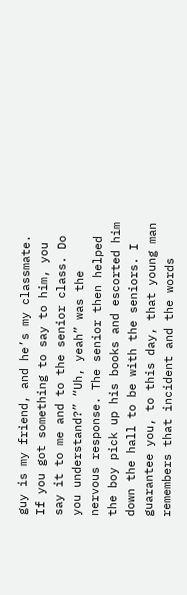guy is my friend, and he’s my classmate. If you got something to say to him, you say it to me and to the senior class. Do you understand?” “Uh, yeah” was the nervous response. The senior then helped the boy pick up his books and escorted him down the hall to be with the seniors. I guarantee you, to this day, that young man remembers that incident and the words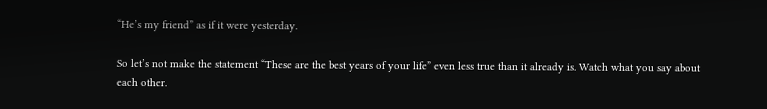“He’s my friend” as if it were yesterday.

So let’s not make the statement “These are the best years of your life” even less true than it already is. Watch what you say about each other.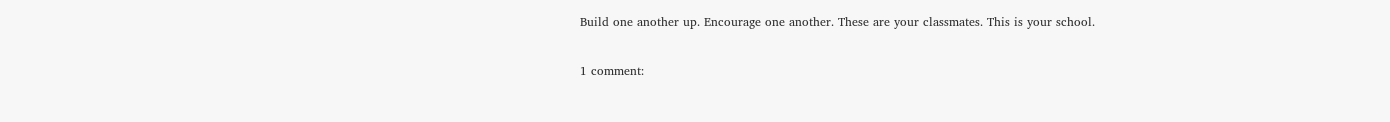Build one another up. Encourage one another. These are your classmates. This is your school.

1 comment: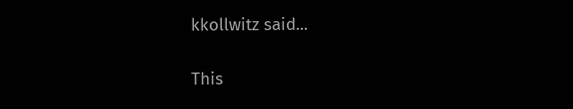kkollwitz said...

This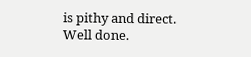is pithy and direct. Well done.